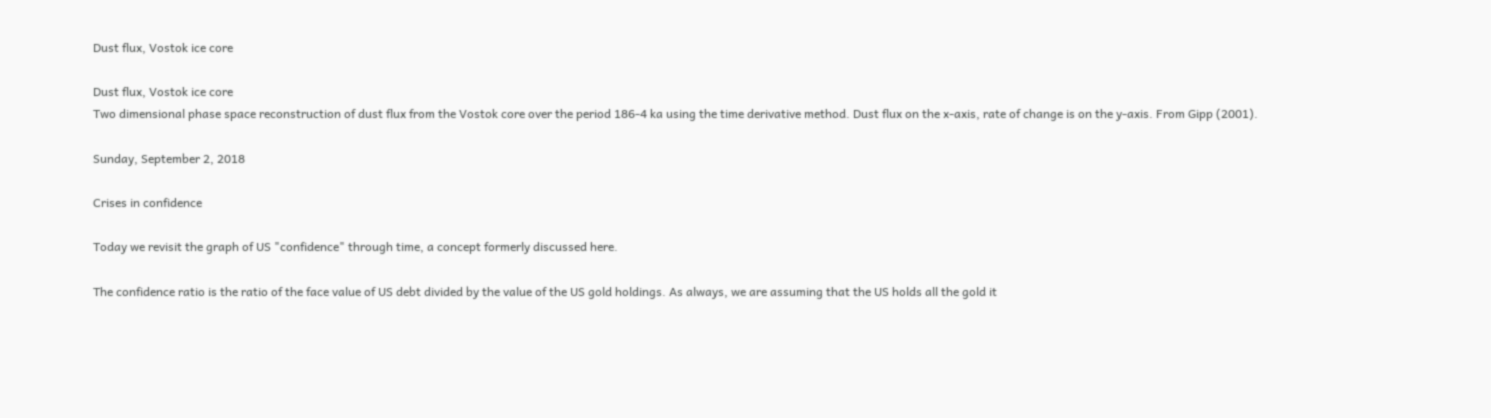Dust flux, Vostok ice core

Dust flux, Vostok ice core
Two dimensional phase space reconstruction of dust flux from the Vostok core over the period 186-4 ka using the time derivative method. Dust flux on the x-axis, rate of change is on the y-axis. From Gipp (2001).

Sunday, September 2, 2018

Crises in confidence

Today we revisit the graph of US "confidence" through time, a concept formerly discussed here.

The confidence ratio is the ratio of the face value of US debt divided by the value of the US gold holdings. As always, we are assuming that the US holds all the gold it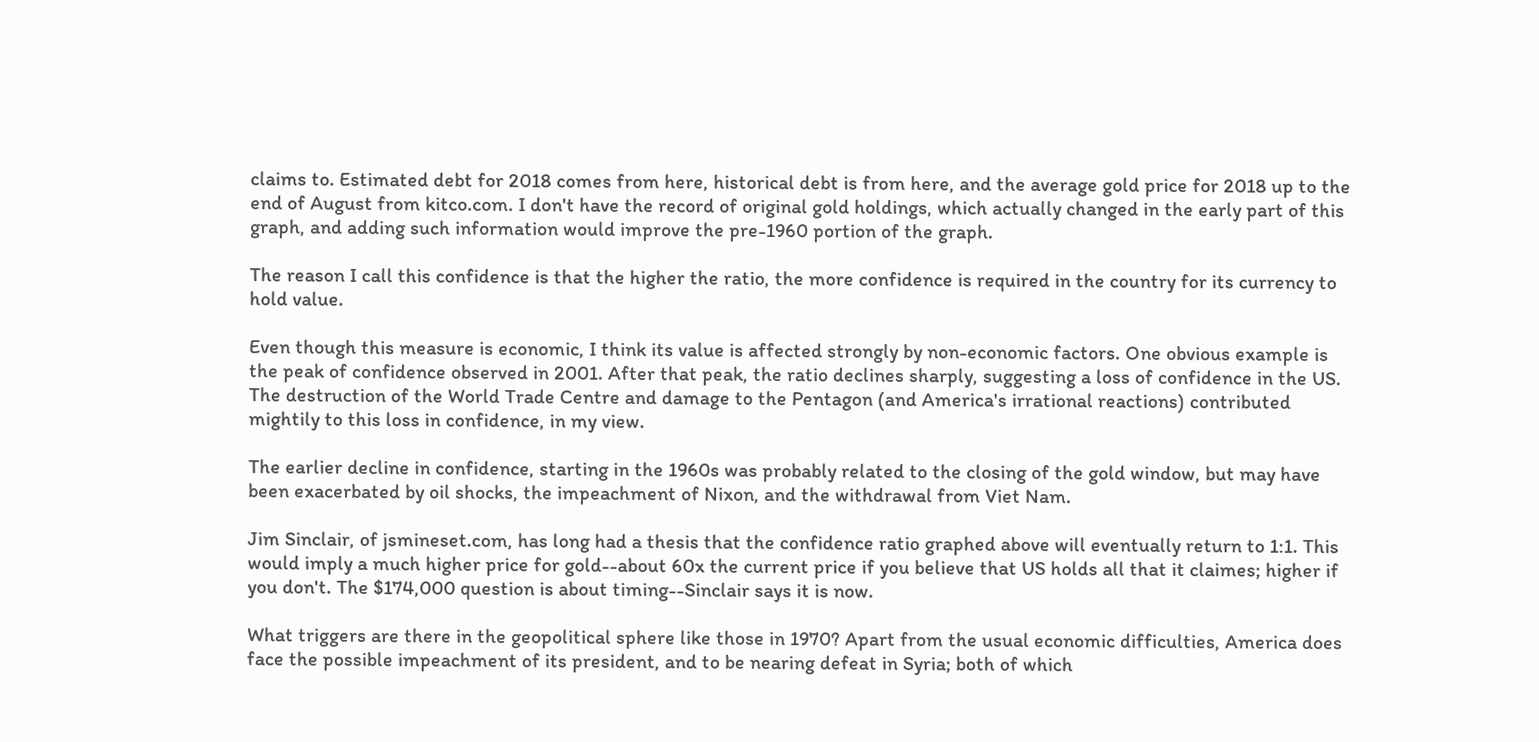claims to. Estimated debt for 2018 comes from here, historical debt is from here, and the average gold price for 2018 up to the end of August from kitco.com. I don't have the record of original gold holdings, which actually changed in the early part of this graph, and adding such information would improve the pre-1960 portion of the graph.

The reason I call this confidence is that the higher the ratio, the more confidence is required in the country for its currency to hold value.

Even though this measure is economic, I think its value is affected strongly by non-economic factors. One obvious example is the peak of confidence observed in 2001. After that peak, the ratio declines sharply, suggesting a loss of confidence in the US. The destruction of the World Trade Centre and damage to the Pentagon (and America's irrational reactions) contributed mightily to this loss in confidence, in my view.

The earlier decline in confidence, starting in the 1960s was probably related to the closing of the gold window, but may have been exacerbated by oil shocks, the impeachment of Nixon, and the withdrawal from Viet Nam.

Jim Sinclair, of jsmineset.com, has long had a thesis that the confidence ratio graphed above will eventually return to 1:1. This would imply a much higher price for gold--about 60x the current price if you believe that US holds all that it claimes; higher if you don't. The $174,000 question is about timing--Sinclair says it is now.

What triggers are there in the geopolitical sphere like those in 1970? Apart from the usual economic difficulties, America does face the possible impeachment of its president, and to be nearing defeat in Syria; both of which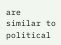are similar to political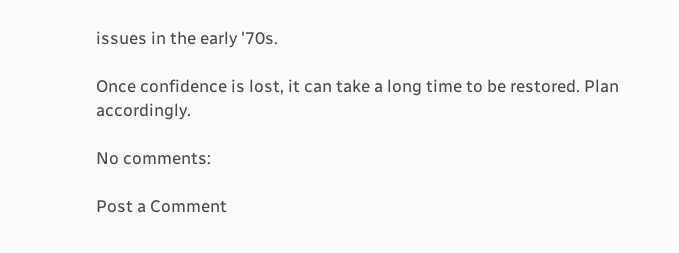issues in the early '70s.

Once confidence is lost, it can take a long time to be restored. Plan accordingly.

No comments:

Post a Comment